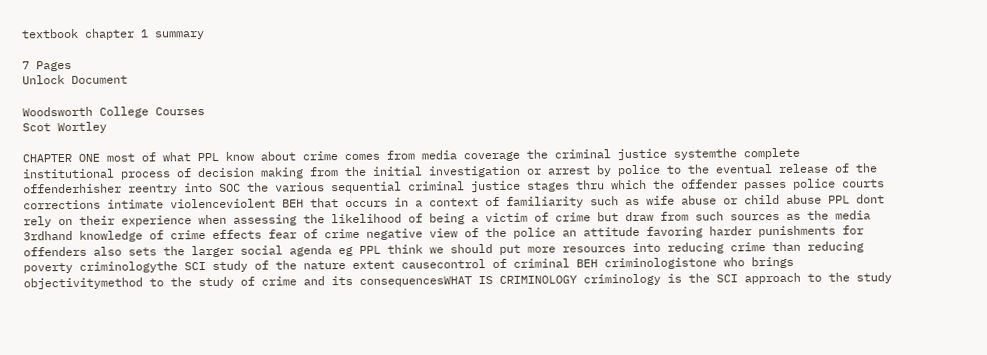textbook chapter 1 summary

7 Pages
Unlock Document

Woodsworth College Courses
Scot Wortley

CHAPTER ONE most of what PPL know about crime comes from media coverage the criminal justice systemthe complete institutional process of decision making from the initial investigation or arrest by police to the eventual release of the offenderhisher reentry into SOC the various sequential criminal justice stages thru which the offender passes police courts corrections intimate violenceviolent BEH that occurs in a context of familiarity such as wife abuse or child abuse PPL dont rely on their experience when assessing the likelihood of being a victim of crime but draw from such sources as the media 3rdhand knowledge of crime effects fear of crime negative view of the police an attitude favoring harder punishments for offenders also sets the larger social agenda eg PPL think we should put more resources into reducing crime than reducing poverty criminologythe SCI study of the nature extent causecontrol of criminal BEH criminologistone who brings objectivitymethod to the study of crime and its consequencesWHAT IS CRIMINOLOGY criminology is the SCI approach to the study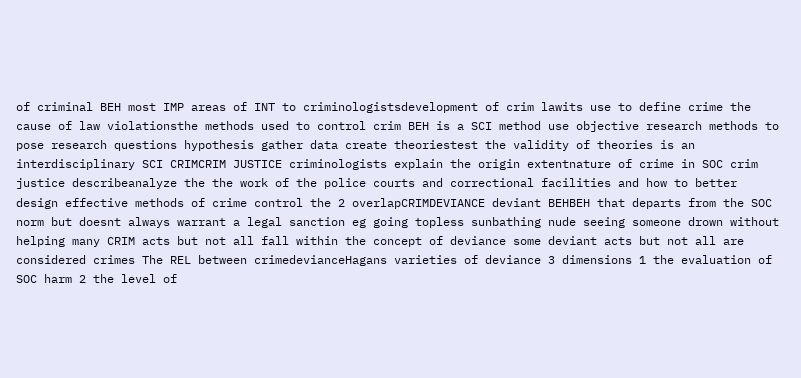of criminal BEH most IMP areas of INT to criminologistsdevelopment of crim lawits use to define crime the cause of law violationsthe methods used to control crim BEH is a SCI method use objective research methods to pose research questions hypothesis gather data create theoriestest the validity of theories is an interdisciplinary SCI CRIMCRIM JUSTICE criminologists explain the origin extentnature of crime in SOC crim justice describeanalyze the the work of the police courts and correctional facilities and how to better design effective methods of crime control the 2 overlapCRIMDEVIANCE deviant BEHBEH that departs from the SOC norm but doesnt always warrant a legal sanction eg going topless sunbathing nude seeing someone drown without helping many CRIM acts but not all fall within the concept of deviance some deviant acts but not all are considered crimes The REL between crimedevianceHagans varieties of deviance 3 dimensions 1 the evaluation of SOC harm 2 the level of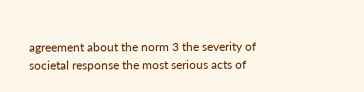agreement about the norm 3 the severity of societal response the most serious acts of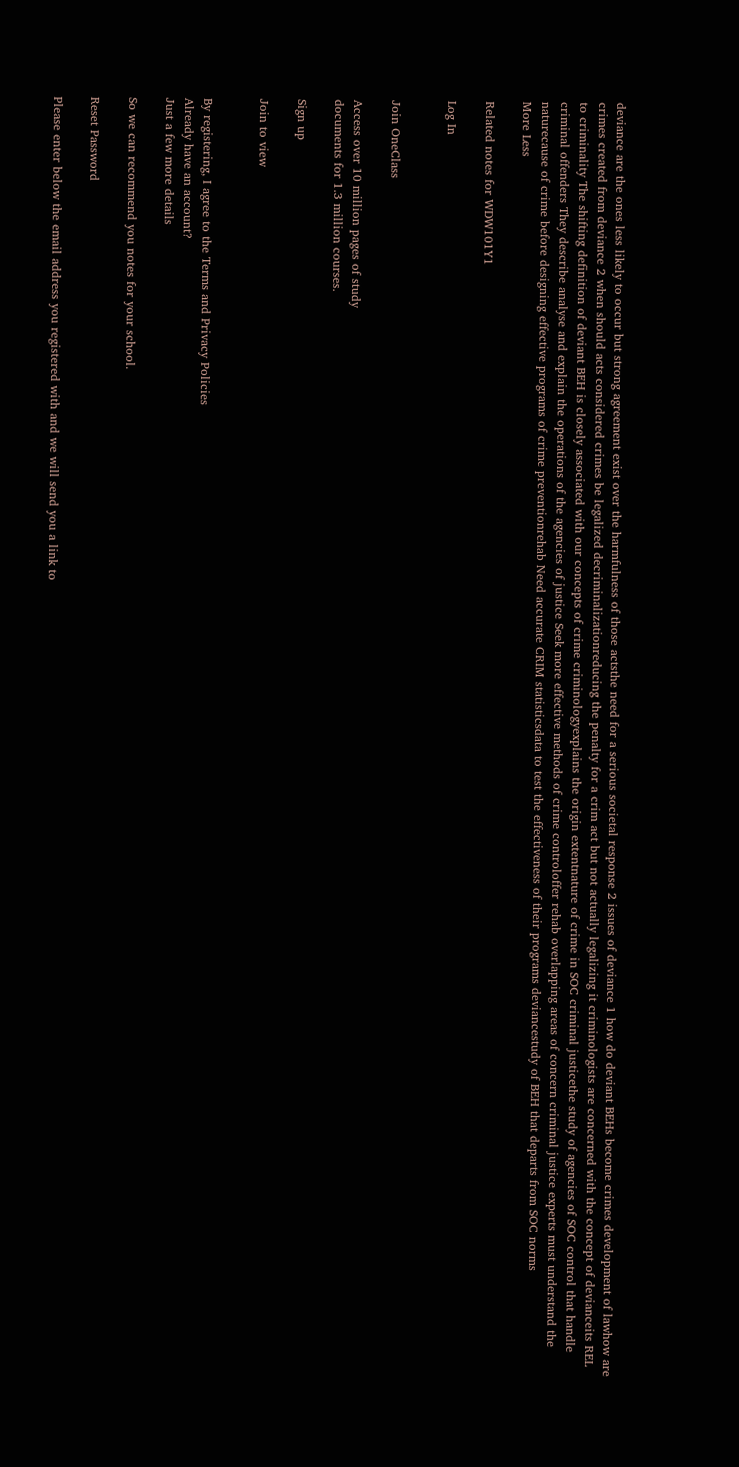deviance are the ones less likely to occur but strong agreement exist over the harmfulness of those actsthe need for a serious societal response 2 issues of deviance 1 how do deviant BEHs become crimes development of lawhow are crimes created from deviance 2 when should acts considered crimes be legalized decriminalizationreducing the penalty for a crim act but not actually legalizing it criminologists are concerned with the concept of devianceits REL to criminality The shifting definition of deviant BEH is closely associated with our concepts of crime criminologyexplains the origin extentnature of crime in SOC criminal justicethe study of agencies of SOC control that handle criminal offenders They describe analyse and explain the operations of the agencies of justice Seek more effective methods of crime controloffer rehab overlapping areas of concern criminal justice experts must understand the naturecause of crime before designing effective programs of crime preventionrehab Need accurate CRIM statisticsdata to test the effectiveness of their programs deviancestudy of BEH that departs from SOC norms
More Less

Related notes for WDW101Y1

Log In


Join OneClass

Access over 10 million pages of study
documents for 1.3 million courses.

Sign up

Join to view


By registering, I agree to the Terms and Privacy Policies
Already have an account?
Just a few more details

So we can recommend you notes for your school.

Reset Password

Please enter below the email address you registered with and we will send you a link to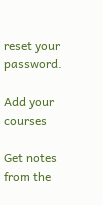reset your password.

Add your courses

Get notes from the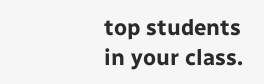top students in your class.